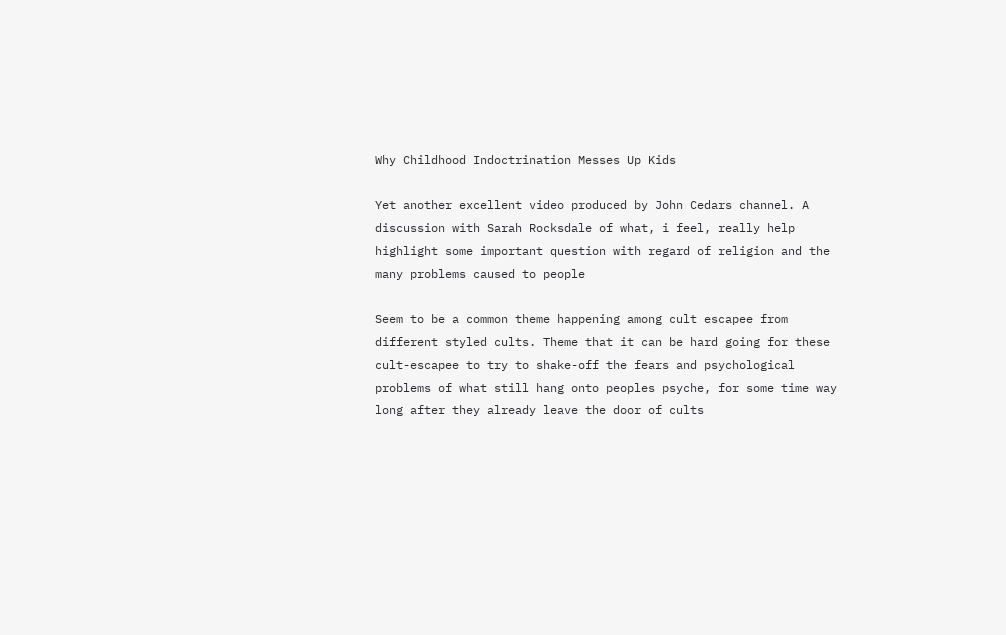Why Childhood Indoctrination Messes Up Kids

Yet another excellent video produced by John Cedars channel. A discussion with Sarah Rocksdale of what, i feel, really help highlight some important question with regard of religion and the many problems caused to people

Seem to be a common theme happening among cult escapee from different styled cults. Theme that it can be hard going for these cult-escapee to try to shake-off the fears and psychological problems of what still hang onto peoples psyche, for some time way long after they already leave the door of cults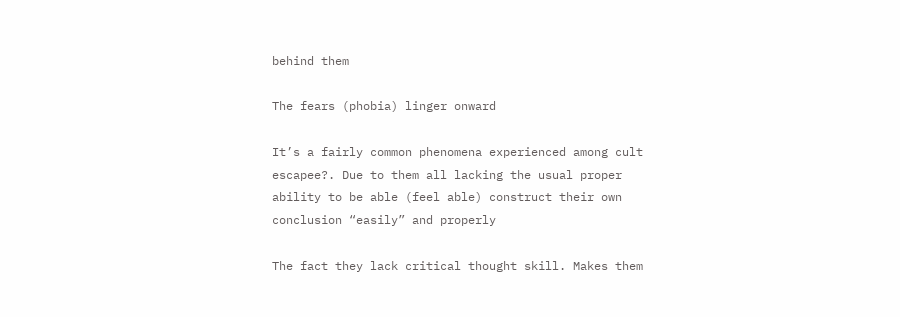behind them

The fears (phobia) linger onward

It’s a fairly common phenomena experienced among cult escapee?. Due to them all lacking the usual proper ability to be able (feel able) construct their own conclusion “easily” and properly

The fact they lack critical thought skill. Makes them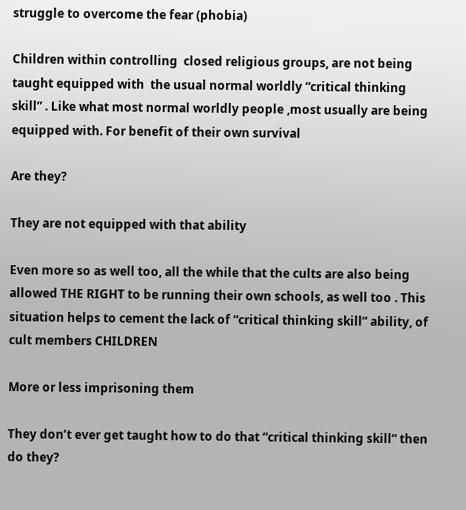struggle to overcome the fear (phobia)

Children within controlling  closed religious groups, are not being taught equipped with  the usual normal worldly “critical thinking skill” . Like what most normal worldly people ,most usually are being equipped with. For benefit of their own survival

Are they?

They are not equipped with that ability

Even more so as well too, all the while that the cults are also being allowed THE RIGHT to be running their own schools, as well too . This situation helps to cement the lack of “critical thinking skill” ability, of cult members CHILDREN

More or less imprisoning them

They don’t ever get taught how to do that “critical thinking skill” then do they?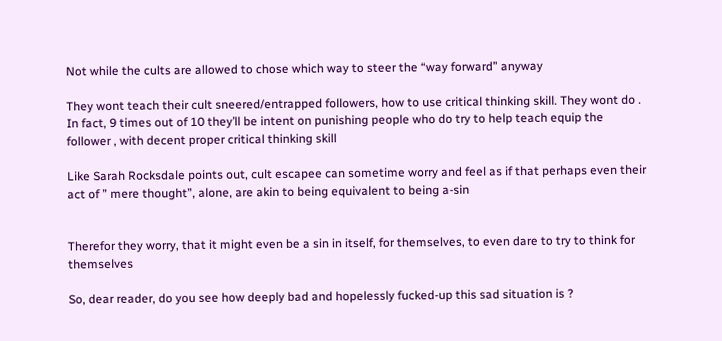Not while the cults are allowed to chose which way to steer the “way forward” anyway

They wont teach their cult sneered/entrapped followers, how to use critical thinking skill. They wont do . In fact, 9 times out of 10 they’ll be intent on punishing people who do try to help teach equip the follower , with decent proper critical thinking skill

Like Sarah Rocksdale points out, cult escapee can sometime worry and feel as if that perhaps even their act of ” mere thought”, alone, are akin to being equivalent to being a-sin


Therefor they worry, that it might even be a sin in itself, for themselves, to even dare to try to think for themselves

So, dear reader, do you see how deeply bad and hopelessly fucked-up this sad situation is ?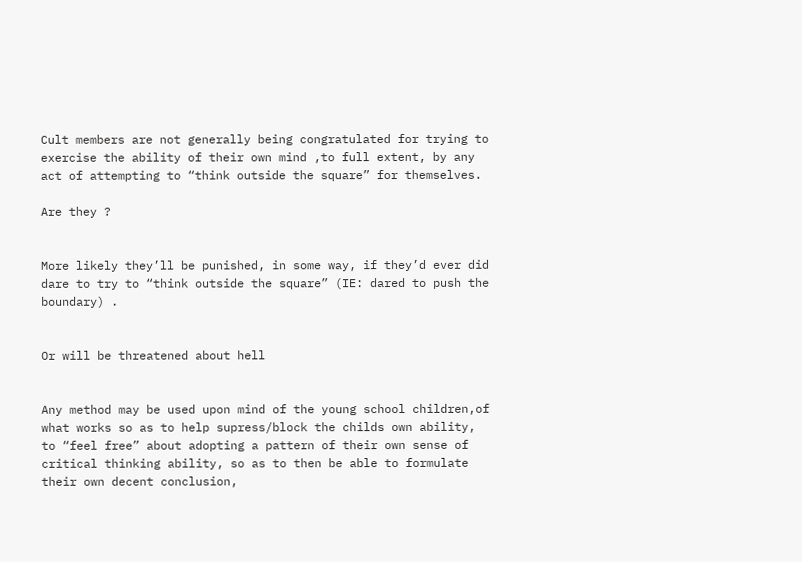Cult members are not generally being congratulated for trying to exercise the ability of their own mind ,to full extent, by any act of attempting to “think outside the square” for themselves.

Are they ?


More likely they’ll be punished, in some way, if they’d ever did dare to try to “think outside the square” (IE: dared to push the boundary) .


Or will be threatened about hell


Any method may be used upon mind of the young school children,of what works so as to help supress/block the childs own ability, to “feel free” about adopting a pattern of their own sense of critical thinking ability, so as to then be able to formulate their own decent conclusion,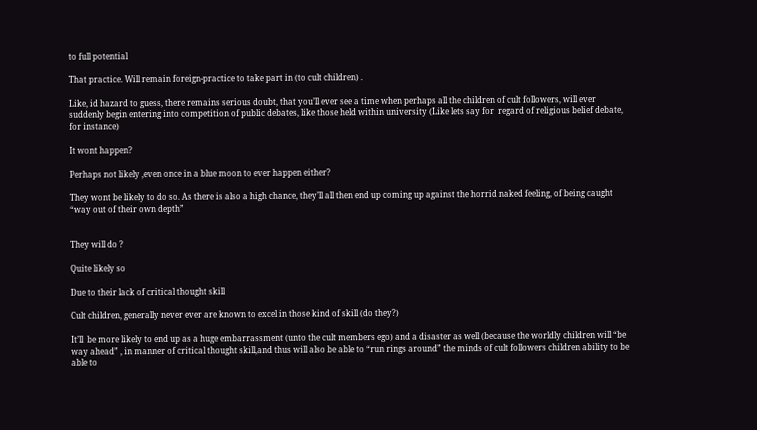to full potential

That practice. Will remain foreign-practice to take part in (to cult children) .

Like, id hazard to guess, there remains serious doubt, that you’ll ever see a time when perhaps all the children of cult followers, will ever suddenly begin entering into competition of public debates, like those held within university (Like lets say for  regard of religious belief debate, for instance)

It wont happen?

Perhaps not likely ,even once in a blue moon to ever happen either?

They wont be likely to do so. As there is also a high chance, they’ll all then end up coming up against the horrid naked feeling, of being caught “way out of their own depth”


They will do ?

Quite likely so

Due to their lack of critical thought skill

Cult children, generally never ever are known to excel in those kind of skill (do they?)

It’ll  be more likely to end up as a huge embarrassment (unto the cult members ego) and a disaster as well (because the worldly children will “be way ahead” , in manner of critical thought skill,and thus will also be able to “run rings around” the minds of cult followers children ability to be able to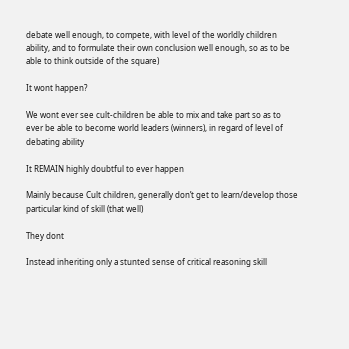debate well enough, to compete, with level of the worldly children ability, and to formulate their own conclusion well enough, so as to be able to think outside of the square)

It wont happen?

We wont ever see cult-children be able to mix and take part so as to ever be able to become world leaders (winners), in regard of level of debating ability

It REMAIN highly doubtful to ever happen

Mainly because Cult children, generally don’t get to learn/develop those particular kind of skill (that well)

They dont

Instead inheriting only a stunted sense of critical reasoning skill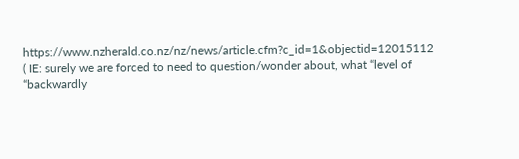https://www.nzherald.co.nz/nz/news/article.cfm?c_id=1&objectid=12015112 ( IE: surely we are forced to need to question/wonder about, what “level of “backwardly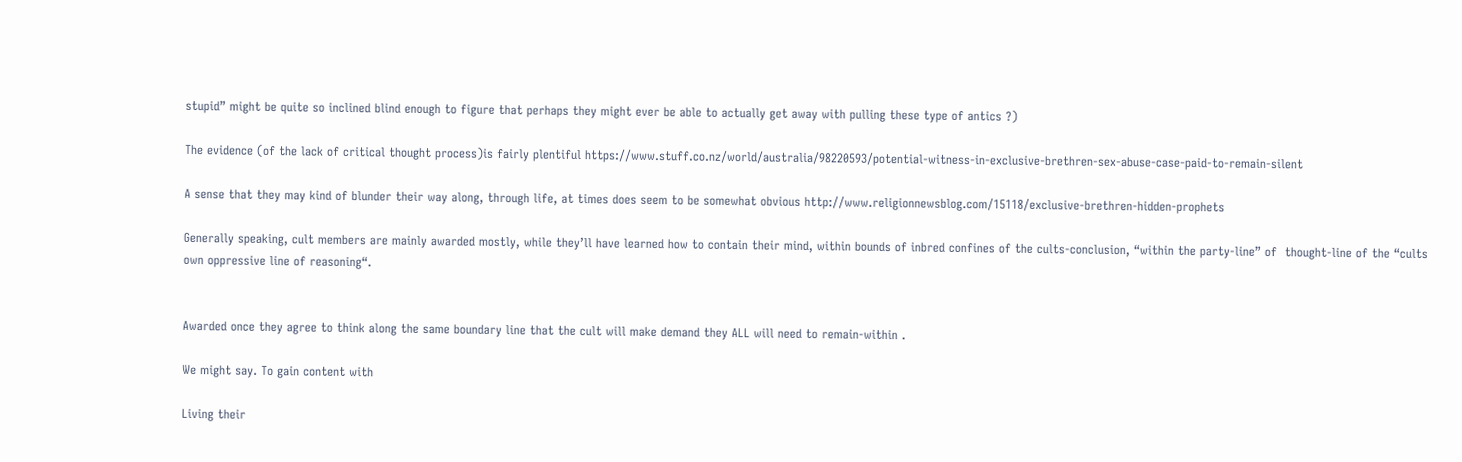stupid” might be quite so inclined blind enough to figure that perhaps they might ever be able to actually get away with pulling these type of antics ?)

The evidence (of the lack of critical thought process)is fairly plentiful https://www.stuff.co.nz/world/australia/98220593/potential-witness-in-exclusive-brethren-sex-abuse-case-paid-to-remain-silent

A sense that they may kind of blunder their way along, through life, at times does seem to be somewhat obvious http://www.religionnewsblog.com/15118/exclusive-brethren-hidden-prophets

Generally speaking, cult members are mainly awarded mostly, while they’ll have learned how to contain their mind, within bounds of inbred confines of the cults-conclusion, “within the party-line” of  thought-line of the “cults own oppressive line of reasoning“.


Awarded once they agree to think along the same boundary line that the cult will make demand they ALL will need to remain-within .

We might say. To gain content with

Living their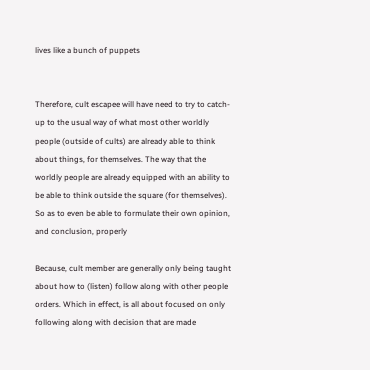lives like a bunch of puppets


Therefore, cult escapee will have need to try to catch-up to the usual way of what most other worldly people (outside of cults) are already able to think about things, for themselves. The way that the worldly people are already equipped with an ability to be able to think outside the square (for themselves). So as to even be able to formulate their own opinion, and conclusion, properly

Because, cult member are generally only being taught about how to (listen) follow along with other people orders. Which in effect, is all about focused on only following along with decision that are made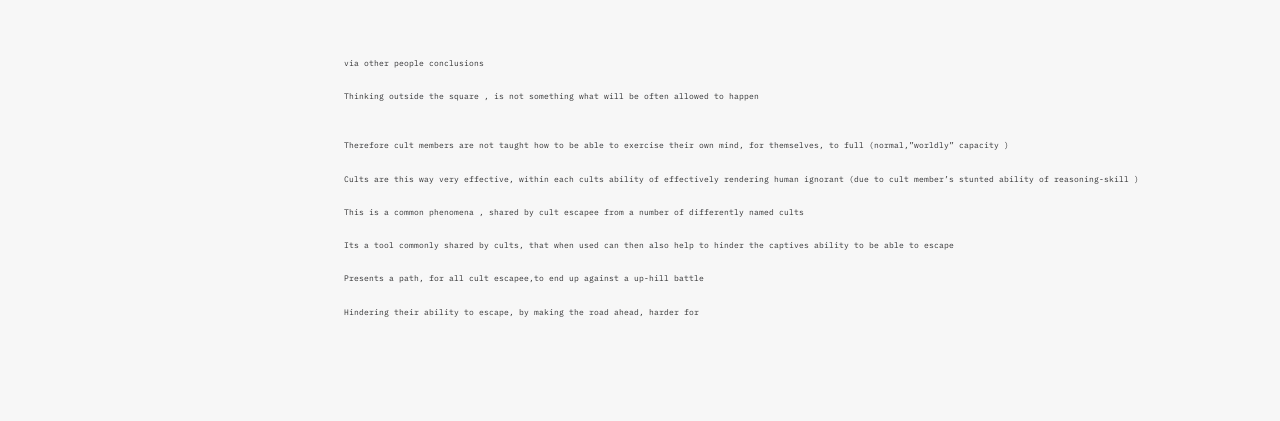via other people conclusions

Thinking outside the square , is not something what will be often allowed to happen


Therefore cult members are not taught how to be able to exercise their own mind, for themselves, to full (normal,”worldly” capacity )

Cults are this way very effective, within each cults ability of effectively rendering human ignorant (due to cult member’s stunted ability of reasoning-skill )

This is a common phenomena , shared by cult escapee from a number of differently named cults

Its a tool commonly shared by cults, that when used can then also help to hinder the captives ability to be able to escape

Presents a path, for all cult escapee,to end up against a up-hill battle

Hindering their ability to escape, by making the road ahead, harder for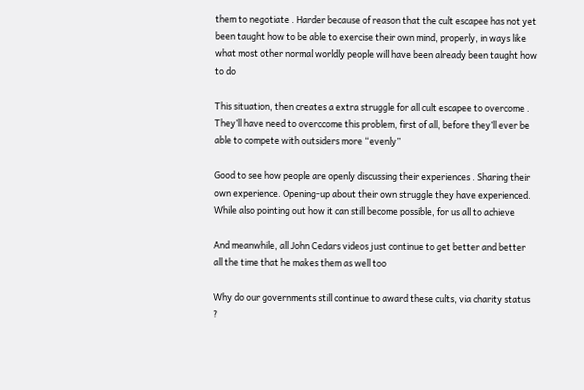them to negotiate . Harder because of reason that the cult escapee has not yet been taught how to be able to exercise their own mind, properly, in ways like what most other normal worldly people will have been already been taught how to do

This situation, then creates a extra struggle for all cult escapee to overcome . They’ll have need to overccome this problem, first of all, before they’ll ever be able to compete with outsiders more “evenly”

Good to see how people are openly discussing their experiences . Sharing their own experience. Opening-up about their own struggle they have experienced. While also pointing out how it can still become possible, for us all to achieve

And meanwhile, all John Cedars videos just continue to get better and better all the time that he makes them as well too

Why do our governments still continue to award these cults, via charity status ?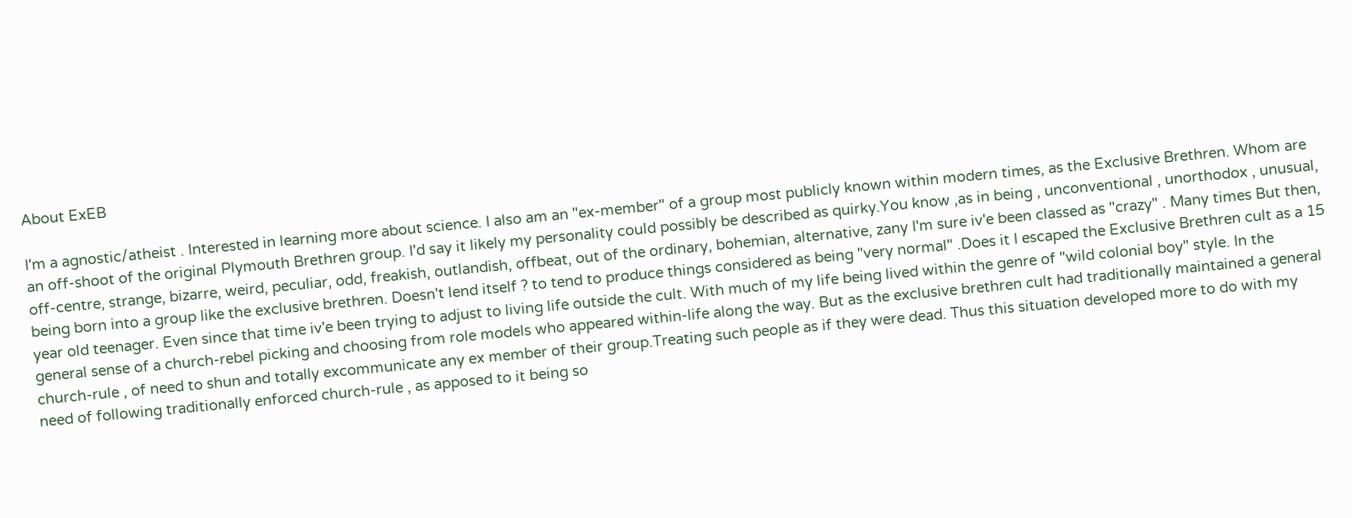About ExEB

I'm a agnostic/atheist . Interested in learning more about science. I also am an "ex-member" of a group most publicly known within modern times, as the Exclusive Brethren. Whom are an off-shoot of the original Plymouth Brethren group. I'd say it likely my personality could possibly be described as quirky.You know ,as in being , unconventional , unorthodox , unusual, off-centre, strange, bizarre, weird, peculiar, odd, freakish, outlandish, offbeat, out of the ordinary, bohemian, alternative, zany I'm sure iv'e been classed as "crazy" . Many times But then, being born into a group like the exclusive brethren. Doesn't lend itself ? to tend to produce things considered as being "very normal" .Does it I escaped the Exclusive Brethren cult as a 15 year old teenager. Even since that time iv'e been trying to adjust to living life outside the cult. With much of my life being lived within the genre of "wild colonial boy" style. In the general sense of a church-rebel picking and choosing from role models who appeared within-life along the way. But as the exclusive brethren cult had traditionally maintained a general church-rule , of need to shun and totally excommunicate any ex member of their group.Treating such people as if they were dead. Thus this situation developed more to do with my need of following traditionally enforced church-rule , as apposed to it being so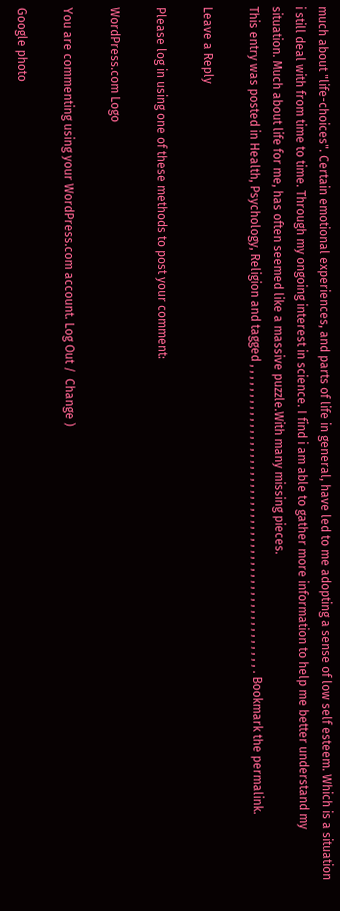much about "life-choices". Certain emotional experiences, and parts of life in general, have led to me adopting a sense of low self esteem. Which is a situation i still deal with from time to time. Through my ongoing interest in science. I find i am able to gather more information to help me better understand my situation. Much about life for me, has often seemed like a massive puzzle.With many missing pieces.
This entry was posted in Health, Psychology, Religion and tagged , , , , , , , , , , , , , , , , , , , , , , , , , , , , , , , , , , , , , , , , , , , , , , , , , , , . Bookmark the permalink.

Leave a Reply

Please log in using one of these methods to post your comment:

WordPress.com Logo

You are commenting using your WordPress.com account. Log Out /  Change )

Google photo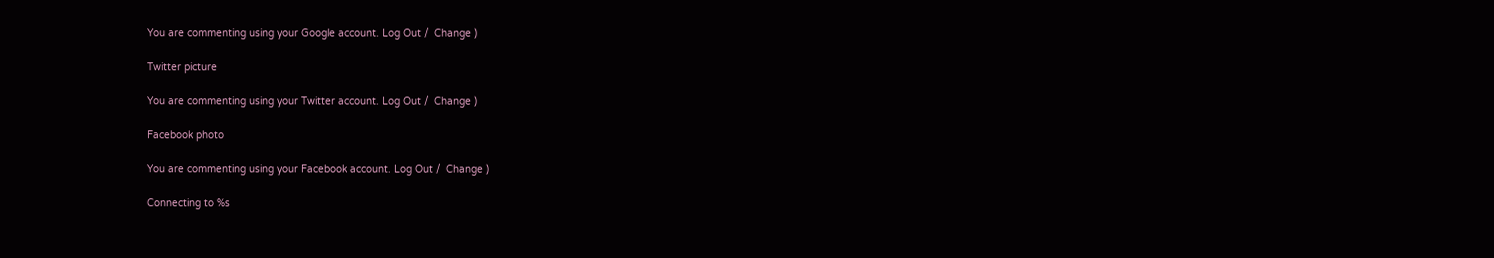You are commenting using your Google account. Log Out /  Change )

Twitter picture

You are commenting using your Twitter account. Log Out /  Change )

Facebook photo

You are commenting using your Facebook account. Log Out /  Change )

Connecting to %s